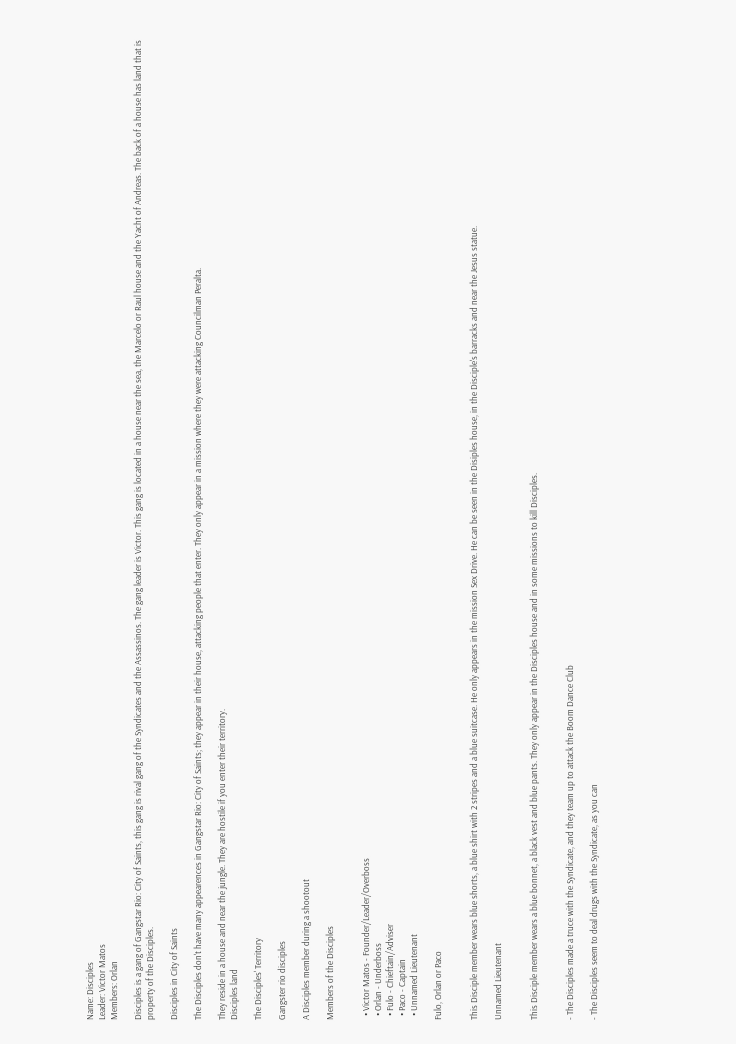Name: Disciples
Leader: Victor Matos
Members: Orlan

Disciples is a gang of Gangstar Rio: City of Saints, this gang is rival gang of the Syndicates and the Assassinos. The gang leader is Victor. This gang is located in a house near the sea, the Marcelo or Raul house and the Yacht of Andreas. The back of a house has land that is property of the Disciples.

Disciples in City of Saints

The Disciples don't have many appearences in Gangstar Rio: City of Saints; they appear in their house, attacking people that enter. They only appear in a mission where they were attacking Councilman Peralta.

They reside in a house and near the jungle. They are hostile if you enter their territory.
Disciples land

The Disciples' Territory

Gangster rio disciples

A Disciples member during a shootout

Members of the Disciples


  • Victor Matos - Founder/Leader/Overboss
  • Orlan - Underboss
  • Fulo - Chieftain/Adviser
  • Paco - Captain
  • Unnamed Lieutenant

Fulo, Orlan or Paco


This Disciple member wears blue shorts, a blue shirt with 2 stripes and a blue suitcase. He only appears in the mission Sex Drive. He can be seen in the Disiples house, in the Disciple's barracks and near the Jesus statue.

Unnamed Lieutenant


This Disciple member wears a blue bonnet, a black vest and blue pants. They only appear in the Disciples house and in some missions to kill Disciples.


- The Disciples made a truce with the Syndicate, and they team up to attack the Boom Dance Club

- The Disciples seem to deal drugs with the Syndicate, as you can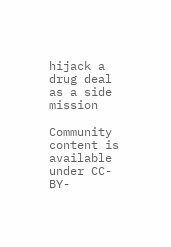hijack a drug deal as a side mission

Community content is available under CC-BY-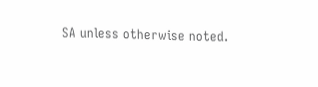SA unless otherwise noted.